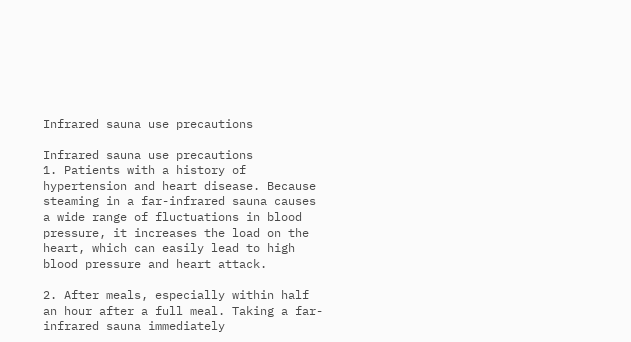Infrared sauna use precautions

Infrared sauna use precautions
1. Patients with a history of hypertension and heart disease. Because steaming in a far-infrared sauna causes a wide range of fluctuations in blood pressure, it increases the load on the heart, which can easily lead to high blood pressure and heart attack.

2. After meals, especially within half an hour after a full meal. Taking a far-infrared sauna immediately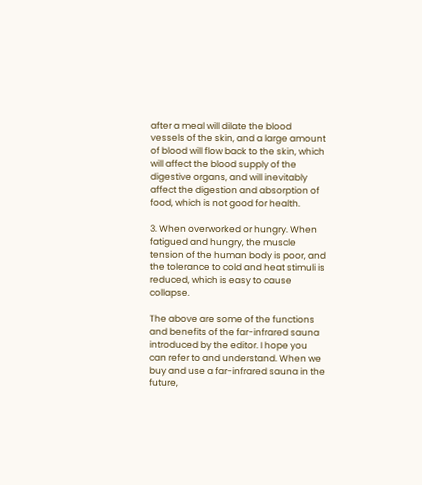after a meal will dilate the blood vessels of the skin, and a large amount of blood will flow back to the skin, which will affect the blood supply of the digestive organs, and will inevitably affect the digestion and absorption of food, which is not good for health.

3. When overworked or hungry. When fatigued and hungry, the muscle tension of the human body is poor, and the tolerance to cold and heat stimuli is reduced, which is easy to cause collapse.

The above are some of the functions and benefits of the far-infrared sauna introduced by the editor. I hope you can refer to and understand. When we buy and use a far-infrared sauna in the future,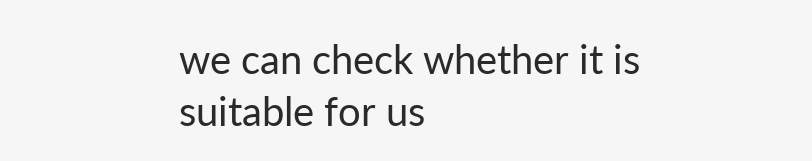we can check whether it is suitable for us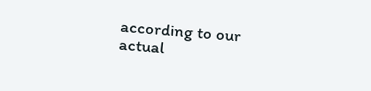according to our actual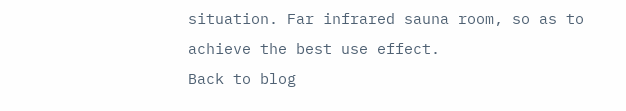situation. Far infrared sauna room, so as to achieve the best use effect.
Back to blog